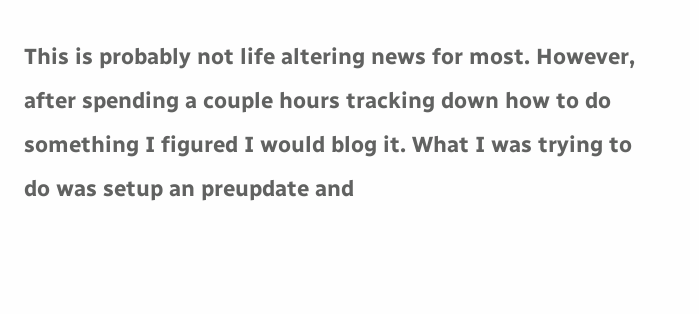This is probably not life altering news for most. However, after spending a couple hours tracking down how to do something I figured I would blog it. What I was trying to do was setup an preupdate and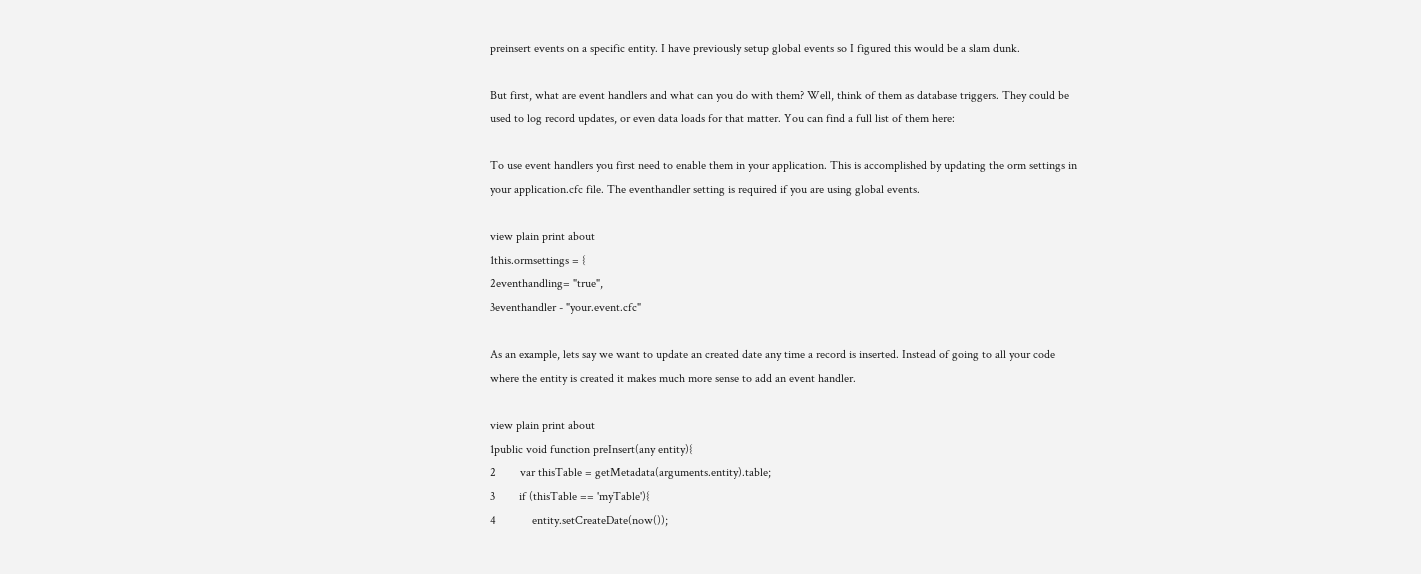preinsert events on a specific entity. I have previously setup global events so I figured this would be a slam dunk.

But first, what are event handlers and what can you do with them? Well, think of them as database triggers. They could be used to log record updates, or even data loads for that matter. You can find a full list of them here:

To use event handlers you first need to enable them in your application. This is accomplished by updating the orm settings in your application.cfc file. The eventhandler setting is required if you are using global events.

view plain print about
1this.ormsettings = {
2eventhandling= "true",
3eventhandler - "your.event.cfc"

As an example, lets say we want to update an created date any time a record is inserted. Instead of going to all your code where the entity is created it makes much more sense to add an event handler.

view plain print about
1public void function preInsert(any entity){
2        var thisTable = getMetadata(arguments.entity).table;
3        if (thisTable == 'myTable'){
4            entity.setCreateDate(now());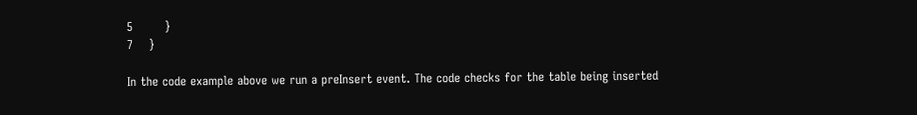5        }
7    }

In the code example above we run a preInsert event. The code checks for the table being inserted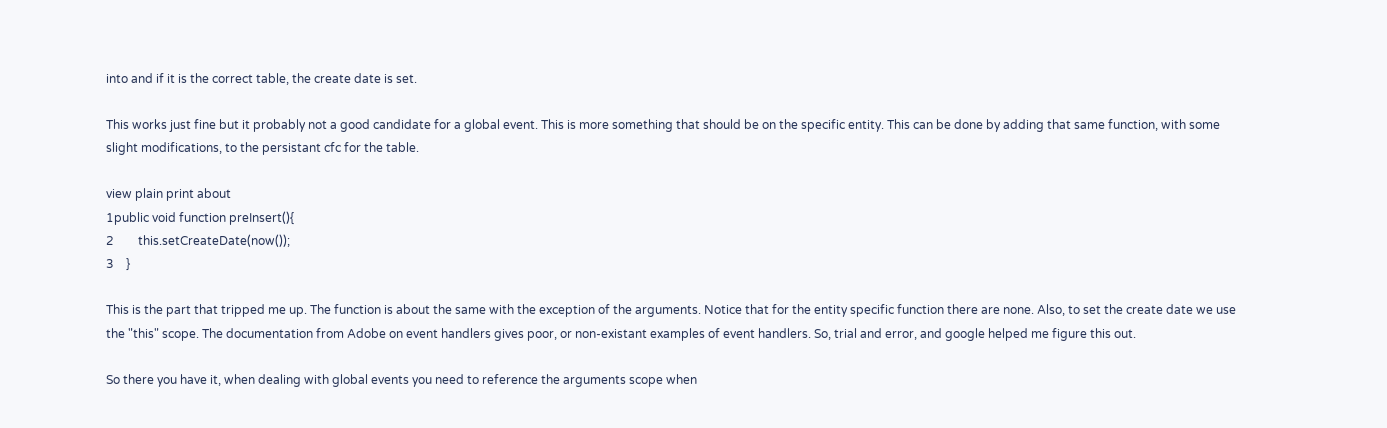into and if it is the correct table, the create date is set.

This works just fine but it probably not a good candidate for a global event. This is more something that should be on the specific entity. This can be done by adding that same function, with some slight modifications, to the persistant cfc for the table.

view plain print about
1public void function preInsert(){
2        this.setCreateDate(now());
3    }

This is the part that tripped me up. The function is about the same with the exception of the arguments. Notice that for the entity specific function there are none. Also, to set the create date we use the "this" scope. The documentation from Adobe on event handlers gives poor, or non-existant examples of event handlers. So, trial and error, and google helped me figure this out.

So there you have it, when dealing with global events you need to reference the arguments scope when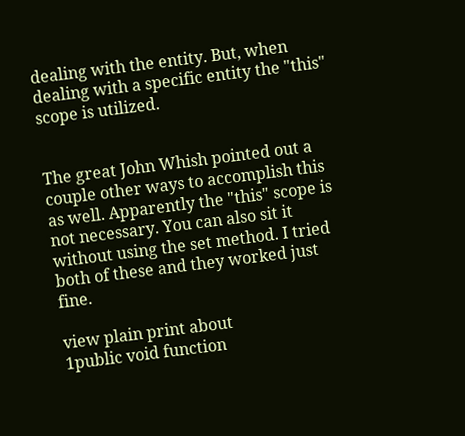dealing with the entity. But, when dealing with a specific entity the "this" scope is utilized.


The great John Whish pointed out a couple other ways to accomplish this as well. Apparently the "this" scope is not necessary. You can also sit it without using the set method. I tried both of these and they worked just fine.

view plain print about
1public void function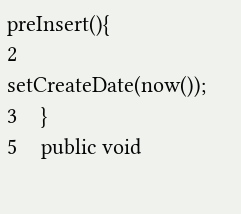preInsert(){
2        setCreateDate(now());
3    }
5    public void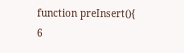function preInsert(){
6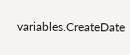variables.CreateDate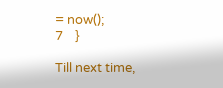= now();
7    }

Till next time,